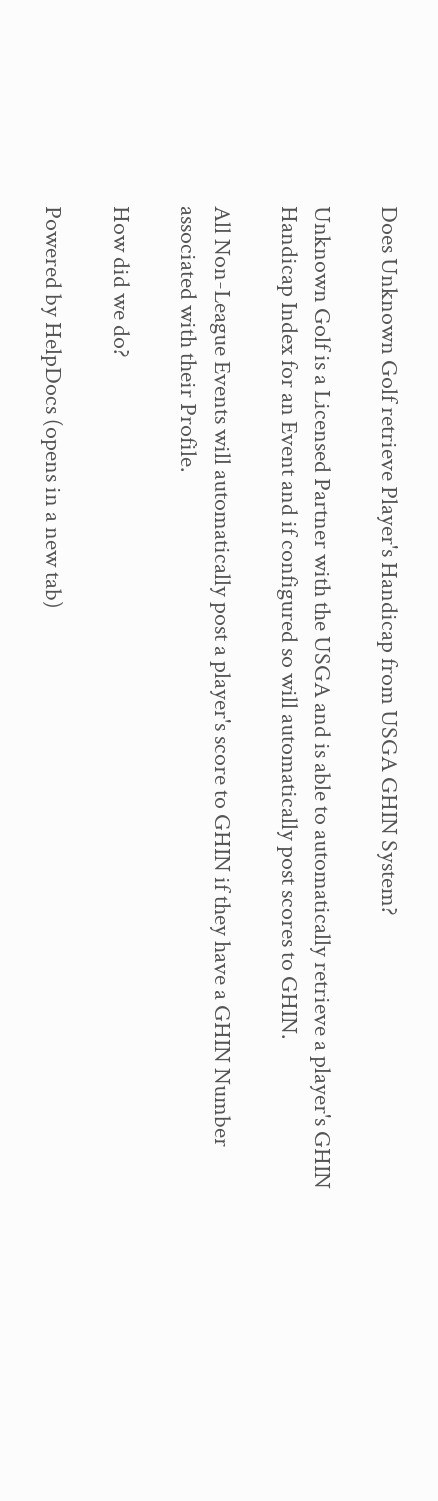Does Unknown Golf retrieve Player's Handicap from USGA GHIN System?

Unknown Golf is a Licensed Partner with the USGA and is able to automatically retrieve a player's GHIN Handicap Index for an Event and if configured so will automatically post scores to GHIN.

All Non-League Events will automatically post a player's score to GHIN if they have a GHIN Number associated with their Profile.

How did we do?

Powered by HelpDocs (opens in a new tab)